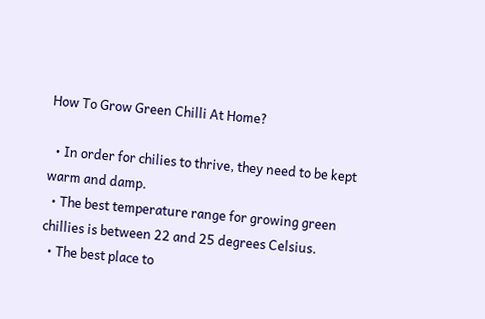How To Grow Green Chilli At Home?

  • In order for chilies to thrive, they need to be kept warm and damp.
  • The best temperature range for growing green chillies is between 22 and 25 degrees Celsius.
  • The best place to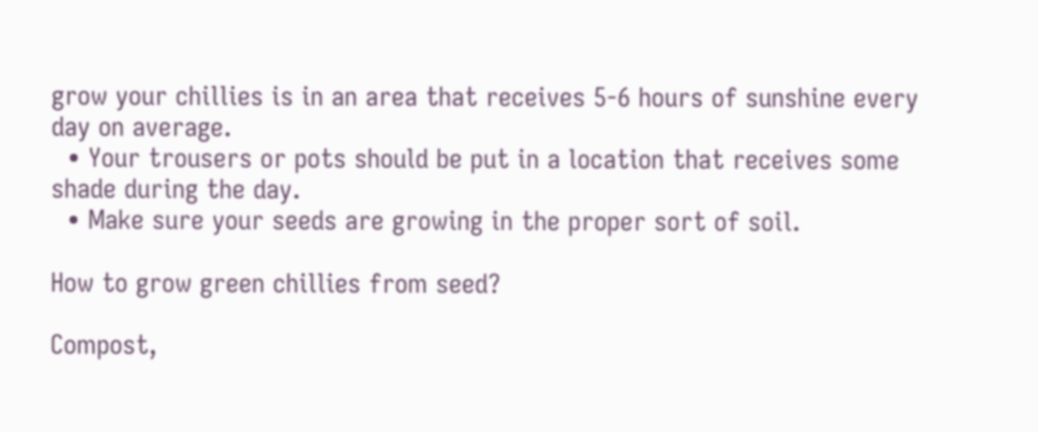grow your chillies is in an area that receives 5-6 hours of sunshine every day on average.
  • Your trousers or pots should be put in a location that receives some shade during the day.
  • Make sure your seeds are growing in the proper sort of soil.

How to grow green chillies from seed?

Compost,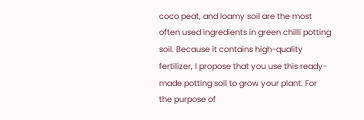coco peat, and loamy soil are the most often used ingredients in green chilli potting soil. Because it contains high-quality fertilizer, I propose that you use this ready-made potting soil to grow your plant. For the purpose of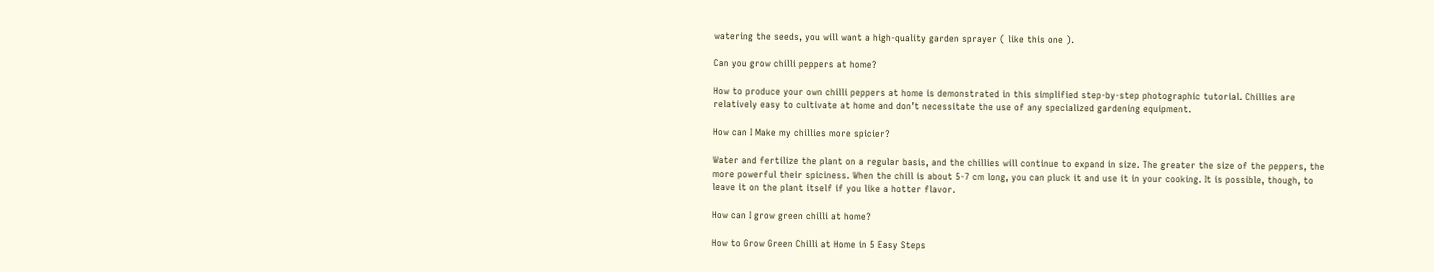watering the seeds, you will want a high-quality garden sprayer ( like this one ).

Can you grow chilli peppers at home?

How to produce your own chilli peppers at home is demonstrated in this simplified step-by-step photographic tutorial. Chillies are relatively easy to cultivate at home and don’t necessitate the use of any specialized gardening equipment.

How can I Make my chillies more spicier?

Water and fertilize the plant on a regular basis, and the chillies will continue to expand in size. The greater the size of the peppers, the more powerful their spiciness. When the chill is about 5-7 cm long, you can pluck it and use it in your cooking. It is possible, though, to leave it on the plant itself if you like a hotter flavor.

How can I grow green chilli at home?

How to Grow Green Chilli at Home in 5 Easy Steps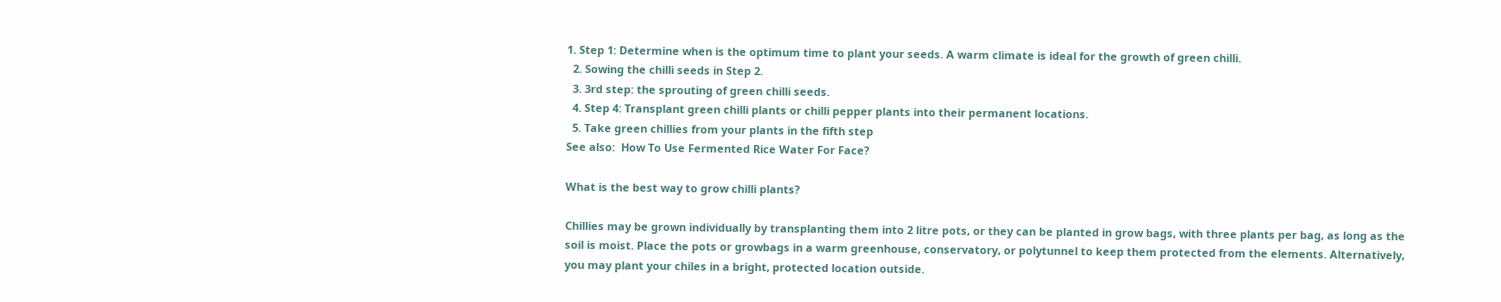1. Step 1: Determine when is the optimum time to plant your seeds. A warm climate is ideal for the growth of green chilli.
  2. Sowing the chilli seeds in Step 2.
  3. 3rd step: the sprouting of green chilli seeds.
  4. Step 4: Transplant green chilli plants or chilli pepper plants into their permanent locations.
  5. Take green chillies from your plants in the fifth step
See also:  How To Use Fermented Rice Water For Face?

What is the best way to grow chilli plants?

Chillies may be grown individually by transplanting them into 2 litre pots, or they can be planted in grow bags, with three plants per bag, as long as the soil is moist. Place the pots or growbags in a warm greenhouse, conservatory, or polytunnel to keep them protected from the elements. Alternatively, you may plant your chiles in a bright, protected location outside.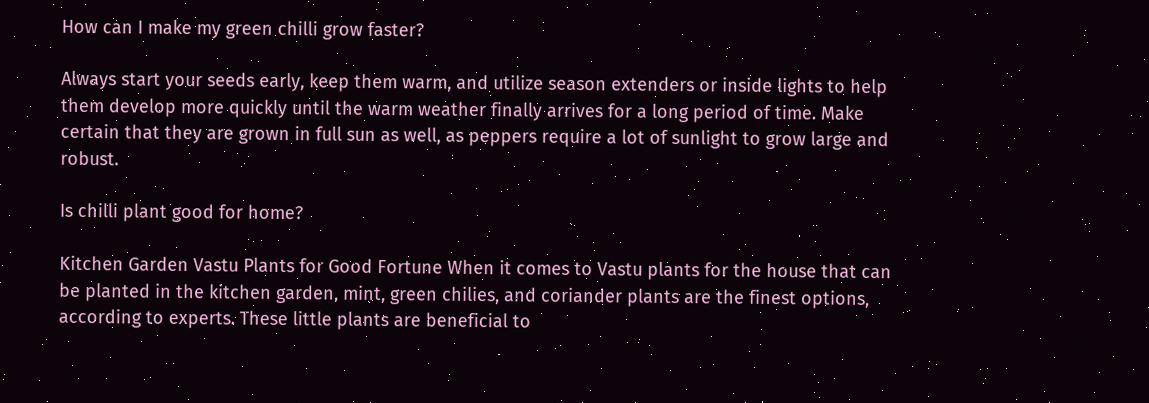How can I make my green chilli grow faster?

Always start your seeds early, keep them warm, and utilize season extenders or inside lights to help them develop more quickly until the warm weather finally arrives for a long period of time. Make certain that they are grown in full sun as well, as peppers require a lot of sunlight to grow large and robust.

Is chilli plant good for home?

Kitchen Garden Vastu Plants for Good Fortune When it comes to Vastu plants for the house that can be planted in the kitchen garden, mint, green chilies, and coriander plants are the finest options, according to experts. These little plants are beneficial to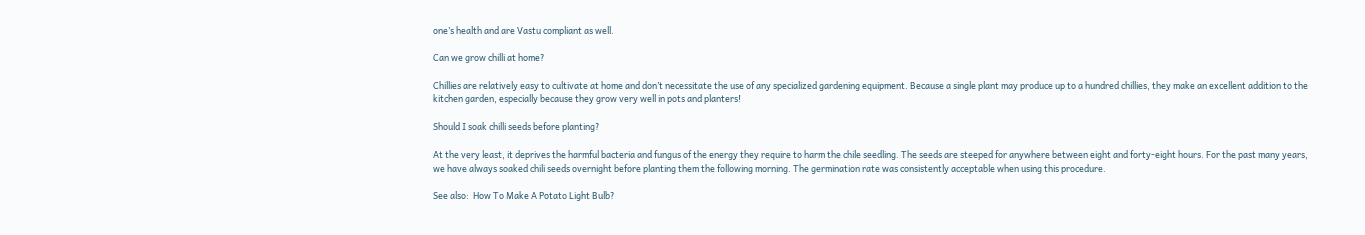one’s health and are Vastu compliant as well.

Can we grow chilli at home?

Chillies are relatively easy to cultivate at home and don’t necessitate the use of any specialized gardening equipment. Because a single plant may produce up to a hundred chillies, they make an excellent addition to the kitchen garden, especially because they grow very well in pots and planters!

Should I soak chilli seeds before planting?

At the very least, it deprives the harmful bacteria and fungus of the energy they require to harm the chile seedling. The seeds are steeped for anywhere between eight and forty-eight hours. For the past many years, we have always soaked chili seeds overnight before planting them the following morning. The germination rate was consistently acceptable when using this procedure.

See also:  How To Make A Potato Light Bulb?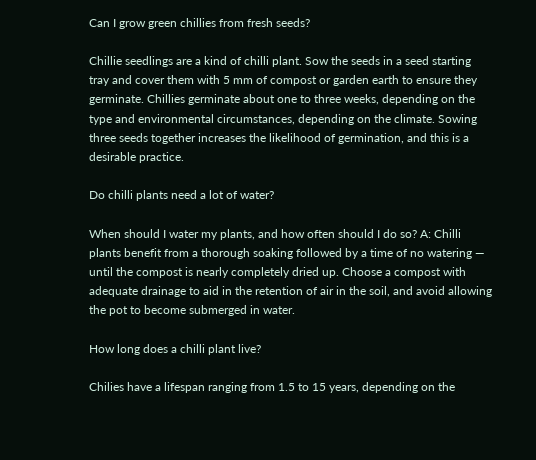Can I grow green chillies from fresh seeds?

Chillie seedlings are a kind of chilli plant. Sow the seeds in a seed starting tray and cover them with 5 mm of compost or garden earth to ensure they germinate. Chillies germinate about one to three weeks, depending on the type and environmental circumstances, depending on the climate. Sowing three seeds together increases the likelihood of germination, and this is a desirable practice.

Do chilli plants need a lot of water?

When should I water my plants, and how often should I do so? A: Chilli plants benefit from a thorough soaking followed by a time of no watering — until the compost is nearly completely dried up. Choose a compost with adequate drainage to aid in the retention of air in the soil, and avoid allowing the pot to become submerged in water.

How long does a chilli plant live?

Chilies have a lifespan ranging from 1.5 to 15 years, depending on the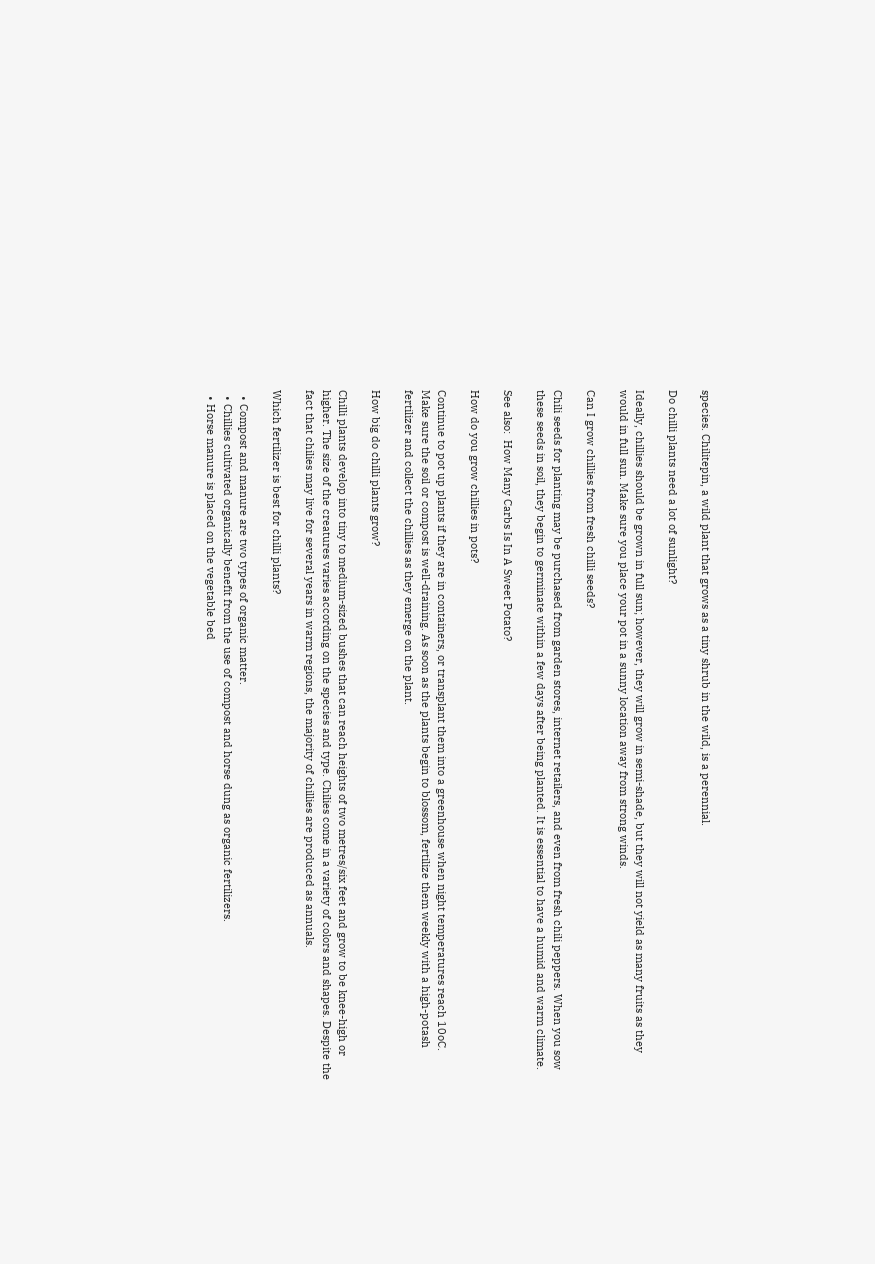species. Chilitepin, a wild plant that grows as a tiny shrub in the wild, is a perennial.

Do chilli plants need a lot of sunlight?

Ideally, chillies should be grown in full sun; however, they will grow in semi-shade, but they will not yield as many fruits as they would in full sun. Make sure you place your pot in a sunny location away from strong winds.

Can I grow chillies from fresh chilli seeds?

Chili seeds for planting may be purchased from garden stores, internet retailers, and even from fresh chili peppers. When you sow these seeds in soil, they begin to germinate within a few days after being planted. It is essential to have a humid and warm climate.

See also:  How Many Carbs Is In A Sweet Potato?

How do you grow chillies in pots?

Continue to pot up plants if they are in containers, or transplant them into a greenhouse when night temperatures reach 10oC. Make sure the soil or compost is well-draining. As soon as the plants begin to blossom, fertilize them weekly with a high-potash fertilizer and collect the chillies as they emerge on the plant.

How big do chilli plants grow?

Chilli plants develop into tiny to medium-sized bushes that can reach heights of two metres/six feet and grow to be knee-high or higher. The size of the creatures varies according on the species and type. Chilies come in a variety of colors and shapes. Despite the fact that chilies may live for several years in warm regions, the majority of chillies are produced as annuals.

Which fertilizer is best for chilli plants?

  • Compost and manure are two types of organic matter.
  • Chillies cultivated organically benefit from the use of compost and horse dung as organic fertilizers.
  • Horse manure is placed on the vegetable bed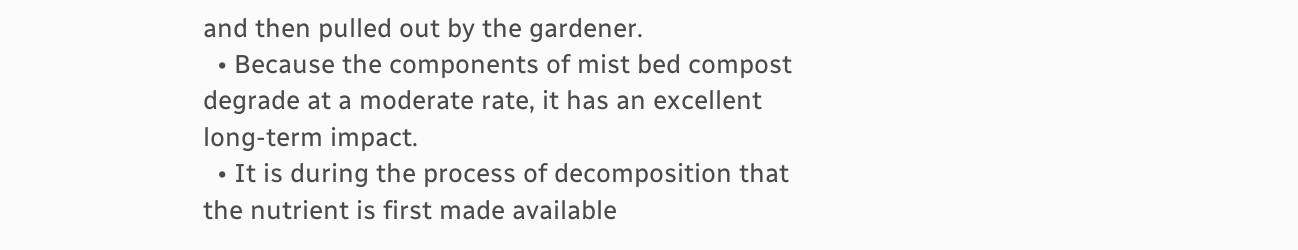and then pulled out by the gardener.
  • Because the components of mist bed compost degrade at a moderate rate, it has an excellent long-term impact.
  • It is during the process of decomposition that the nutrient is first made available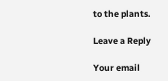to the plants.

Leave a Reply

Your email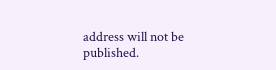address will not be published.